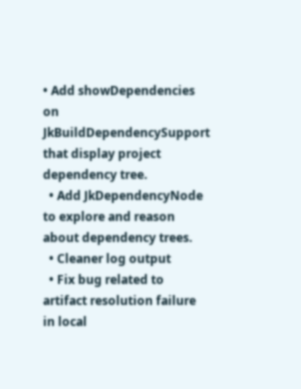• Add showDependencies on JkBuildDependencySupport that display project dependency tree.
  • Add JkDependencyNode to explore and reason about dependency trees.
  • Cleaner log output
  • Fix bug related to artifact resolution failure in local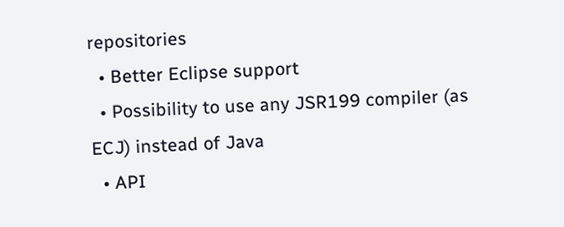repositories
  • Better Eclipse support
  • Possibility to use any JSR199 compiler (as ECJ) instead of Java
  • API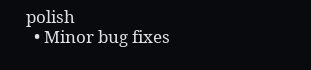polish
  • Minor bug fixes